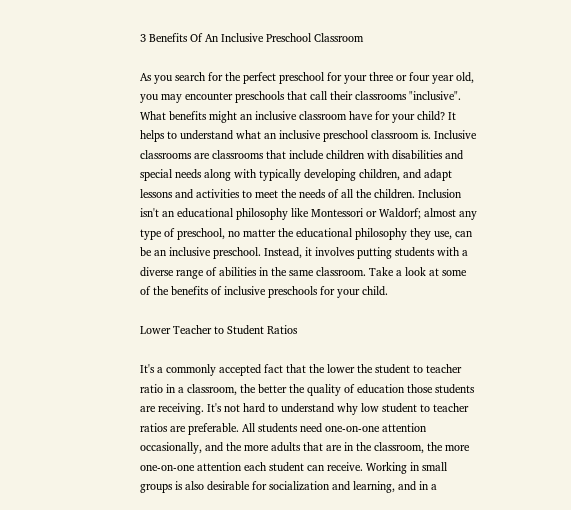3 Benefits Of An Inclusive Preschool Classroom

As you search for the perfect preschool for your three or four year old, you may encounter preschools that call their classrooms "inclusive". What benefits might an inclusive classroom have for your child? It helps to understand what an inclusive preschool classroom is. Inclusive classrooms are classrooms that include children with disabilities and special needs along with typically developing children, and adapt lessons and activities to meet the needs of all the children. Inclusion isn't an educational philosophy like Montessori or Waldorf; almost any type of preschool, no matter the educational philosophy they use, can be an inclusive preschool. Instead, it involves putting students with a diverse range of abilities in the same classroom. Take a look at some of the benefits of inclusive preschools for your child.

Lower Teacher to Student Ratios

It's a commonly accepted fact that the lower the student to teacher ratio in a classroom, the better the quality of education those students are receiving. It's not hard to understand why low student to teacher ratios are preferable. All students need one-on-one attention occasionally, and the more adults that are in the classroom, the more one-on-one attention each student can receive. Working in small groups is also desirable for socialization and learning, and in a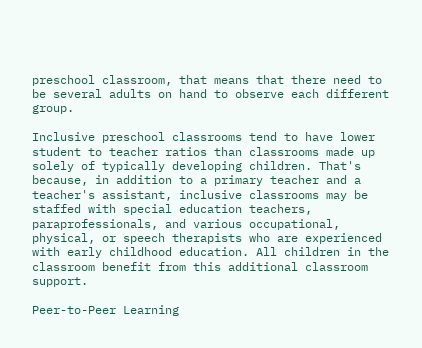preschool classroom, that means that there need to be several adults on hand to observe each different group.

Inclusive preschool classrooms tend to have lower student to teacher ratios than classrooms made up solely of typically developing children. That's because, in addition to a primary teacher and a teacher's assistant, inclusive classrooms may be staffed with special education teachers, paraprofessionals, and various occupational, physical, or speech therapists who are experienced with early childhood education. All children in the classroom benefit from this additional classroom support.

Peer-to-Peer Learning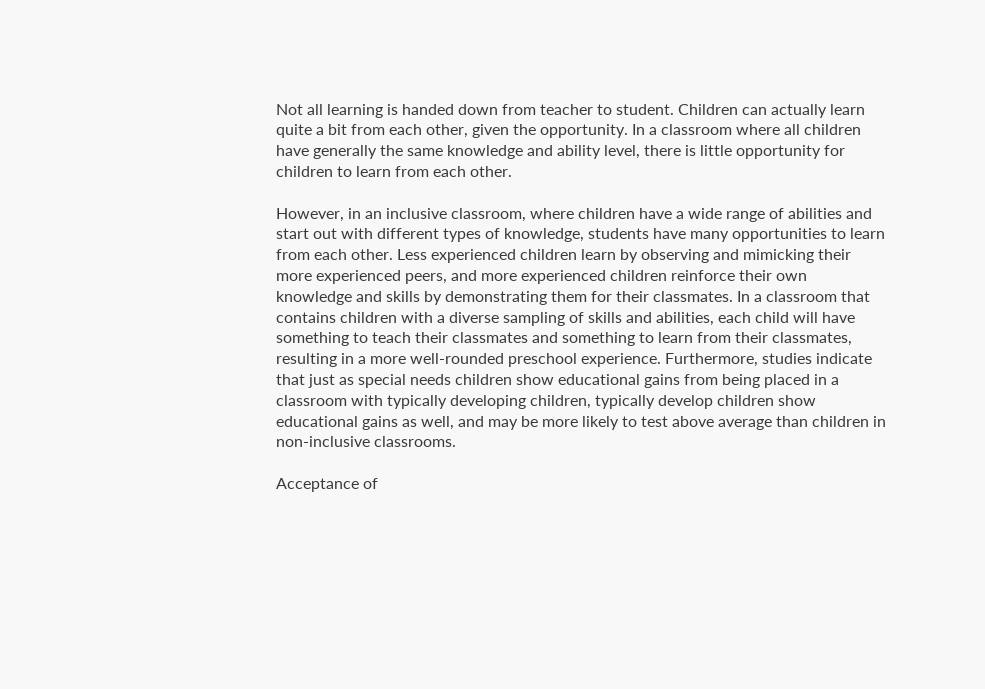Not all learning is handed down from teacher to student. Children can actually learn quite a bit from each other, given the opportunity. In a classroom where all children have generally the same knowledge and ability level, there is little opportunity for children to learn from each other.

However, in an inclusive classroom, where children have a wide range of abilities and start out with different types of knowledge, students have many opportunities to learn from each other. Less experienced children learn by observing and mimicking their more experienced peers, and more experienced children reinforce their own knowledge and skills by demonstrating them for their classmates. In a classroom that contains children with a diverse sampling of skills and abilities, each child will have something to teach their classmates and something to learn from their classmates, resulting in a more well-rounded preschool experience. Furthermore, studies indicate that just as special needs children show educational gains from being placed in a classroom with typically developing children, typically develop children show educational gains as well, and may be more likely to test above average than children in non-inclusive classrooms.

Acceptance of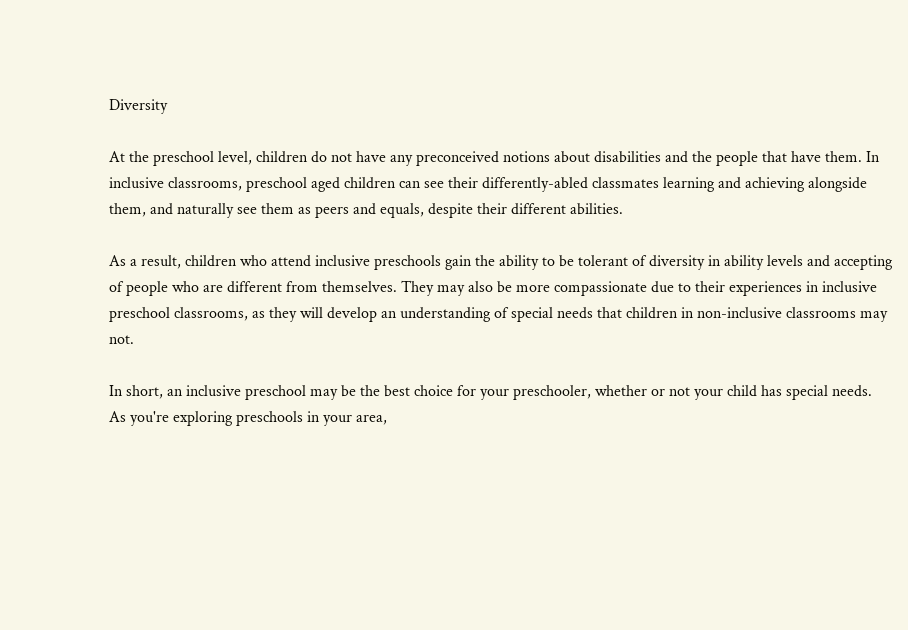Diversity

At the preschool level, children do not have any preconceived notions about disabilities and the people that have them. In inclusive classrooms, preschool aged children can see their differently-abled classmates learning and achieving alongside them, and naturally see them as peers and equals, despite their different abilities.

As a result, children who attend inclusive preschools gain the ability to be tolerant of diversity in ability levels and accepting of people who are different from themselves. They may also be more compassionate due to their experiences in inclusive preschool classrooms, as they will develop an understanding of special needs that children in non-inclusive classrooms may not.

In short, an inclusive preschool may be the best choice for your preschooler, whether or not your child has special needs. As you're exploring preschools in your area,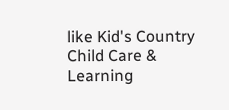like Kid's Country Child Care & Learning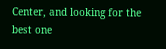Center, and looking for the best one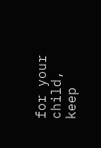for your child, keep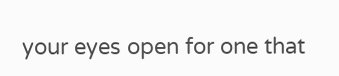your eyes open for one that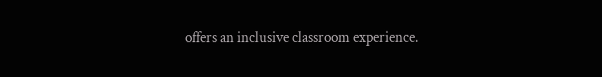offers an inclusive classroom experience.